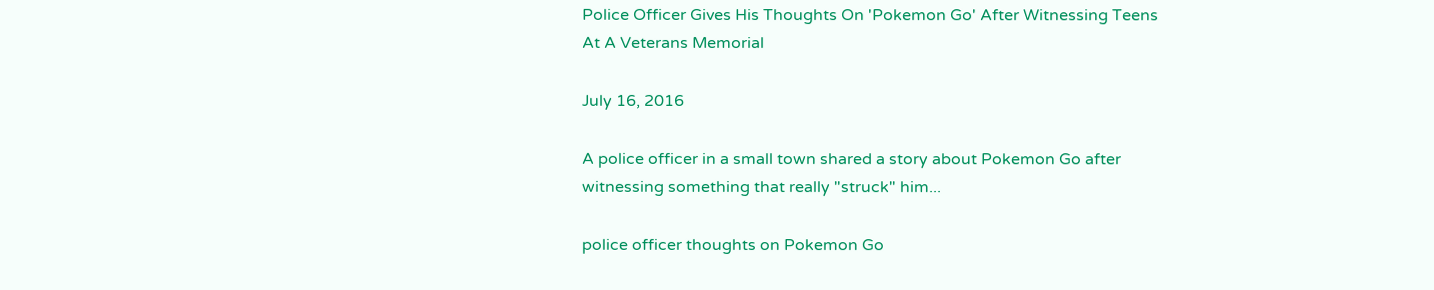Police Officer Gives His Thoughts On 'Pokemon Go' After Witnessing Teens At A Veterans Memorial

July 16, 2016

A police officer in a small town shared a story about Pokemon Go after witnessing something that really "struck" him...

police officer thoughts on Pokemon Go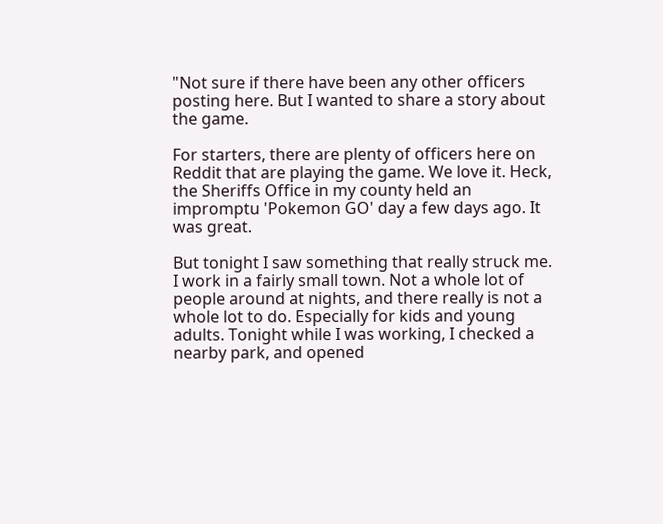"Not sure if there have been any other officers posting here. But I wanted to share a story about the game.

For starters, there are plenty of officers here on Reddit that are playing the game. We love it. Heck, the Sheriffs Office in my county held an impromptu 'Pokemon GO' day a few days ago. It was great.

But tonight I saw something that really struck me. I work in a fairly small town. Not a whole lot of people around at nights, and there really is not a whole lot to do. Especially for kids and young adults. Tonight while I was working, I checked a nearby park, and opened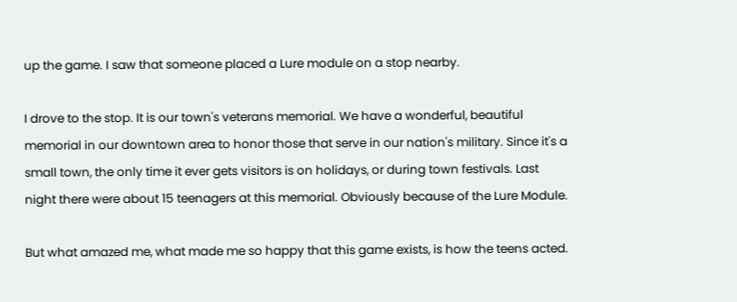up the game. I saw that someone placed a Lure module on a stop nearby.

I drove to the stop. It is our town's veterans memorial. We have a wonderful, beautiful memorial in our downtown area to honor those that serve in our nation's military. Since it's a small town, the only time it ever gets visitors is on holidays, or during town festivals. Last night there were about 15 teenagers at this memorial. Obviously because of the Lure Module.

But what amazed me, what made me so happy that this game exists, is how the teens acted.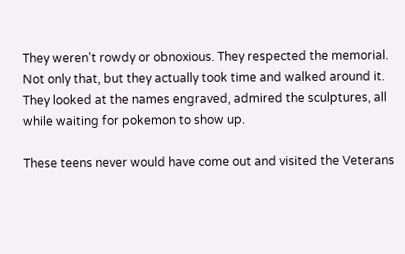They weren't rowdy or obnoxious. They respected the memorial. Not only that, but they actually took time and walked around it. They looked at the names engraved, admired the sculptures, all while waiting for pokemon to show up.

These teens never would have come out and visited the Veterans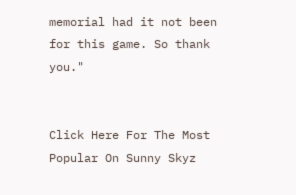memorial had it not been for this game. So thank you."


Click Here For The Most Popular On Sunny Skyz